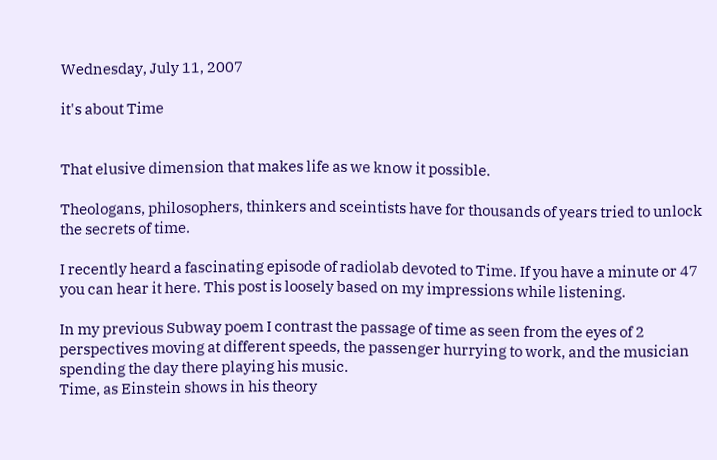Wednesday, July 11, 2007

it's about Time


That elusive dimension that makes life as we know it possible.

Theologans, philosophers, thinkers and sceintists have for thousands of years tried to unlock the secrets of time.

I recently heard a fascinating episode of radiolab devoted to Time. If you have a minute or 47 you can hear it here. This post is loosely based on my impressions while listening.

In my previous Subway poem I contrast the passage of time as seen from the eyes of 2 perspectives moving at different speeds, the passenger hurrying to work, and the musician spending the day there playing his music.
Time, as Einstein shows in his theory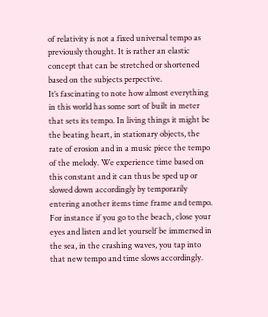of relativity is not a fixed universal tempo as previously thought. It is rather an elastic concept that can be stretched or shortened based on the subjects perpective.
It’s fascinating to note how almost everything in this world has some sort of built in meter that sets its tempo. In living things it might be the beating heart, in stationary objects, the rate of erosion and in a music piece the tempo of the melody. We experience time based on this constant and it can thus be sped up or slowed down accordingly by temporarily entering another items time frame and tempo. For instance if you go to the beach, close your eyes and listen and let yourself be immersed in the sea, in the crashing waves, you tap into that new tempo and time slows accordingly.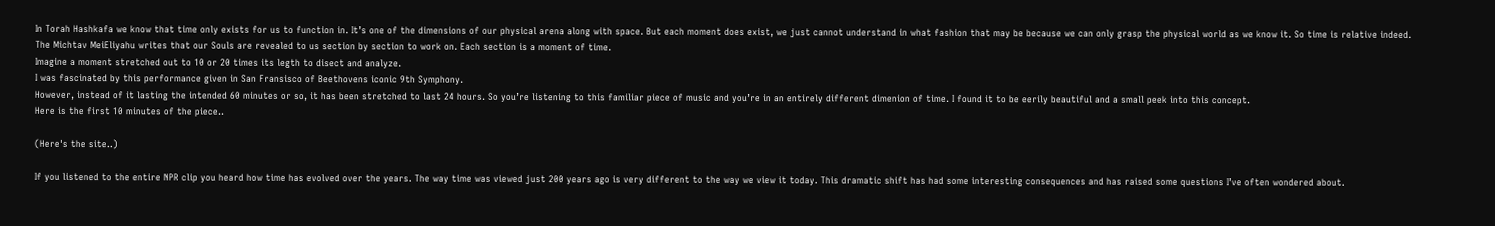In Torah Hashkafa we know that time only exists for us to function in. It’s one of the dimensions of our physical arena along with space. But each moment does exist, we just cannot understand in what fashion that may be because we can only grasp the physical world as we know it. So time is relative indeed. The Michtav MeiEliyahu writes that our Souls are revealed to us section by section to work on. Each section is a moment of time.
Imagine a moment stretched out to 10 or 20 times its legth to disect and analyze.
I was fascinated by this performance given in San Fransisco of Beethovens iconic 9th Symphony.
However, instead of it lasting the intended 60 minutes or so, it has been stretched to last 24 hours. So you’re listening to this familiar piece of music and you’re in an entirely different dimenion of time. I found it to be eerily beautiful and a small peek into this concept.
Here is the first 10 minutes of the piece..

(Here's the site..)

If you listened to the entire NPR clip you heard how time has evolved over the years. The way time was viewed just 200 years ago is very different to the way we view it today. This dramatic shift has had some interesting consequences and has raised some questions I’ve often wondered about.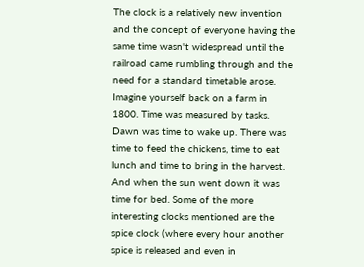The clock is a relatively new invention and the concept of everyone having the same time wasn't widespread until the railroad came rumbling through and the need for a standard timetable arose. Imagine yourself back on a farm in 1800. Time was measured by tasks. Dawn was time to wake up. There was time to feed the chickens, time to eat lunch and time to bring in the harvest. And when the sun went down it was time for bed. Some of the more interesting clocks mentioned are the spice clock (where every hour another spice is released and even in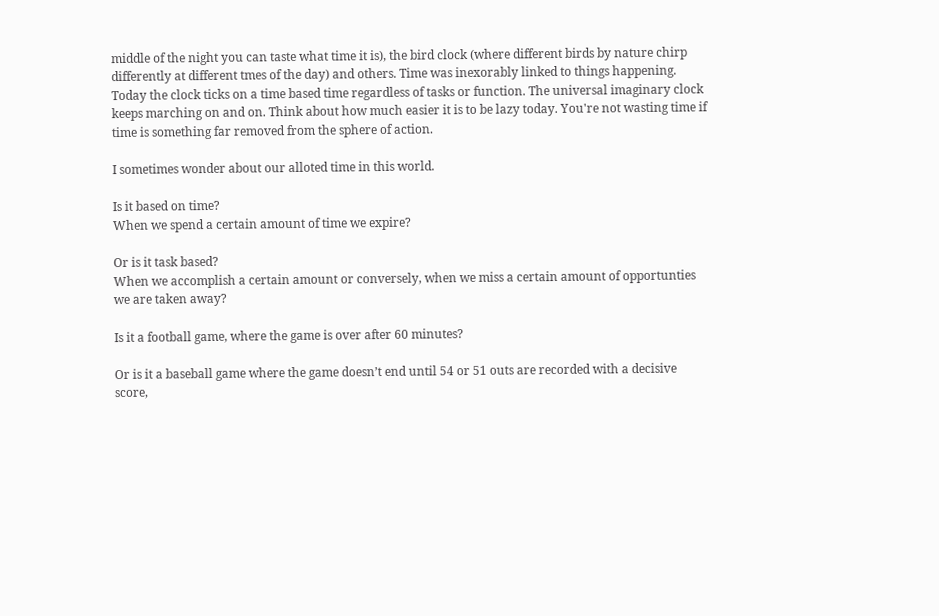middle of the night you can taste what time it is), the bird clock (where different birds by nature chirp differently at different tmes of the day) and others. Time was inexorably linked to things happening. Today the clock ticks on a time based time regardless of tasks or function. The universal imaginary clock keeps marching on and on. Think about how much easier it is to be lazy today. You're not wasting time if time is something far removed from the sphere of action.

I sometimes wonder about our alloted time in this world.

Is it based on time?
When we spend a certain amount of time we expire?

Or is it task based?
When we accomplish a certain amount or conversely, when we miss a certain amount of opportunties we are taken away?

Is it a football game, where the game is over after 60 minutes?

Or is it a baseball game where the game doesn’t end until 54 or 51 outs are recorded with a decisive score,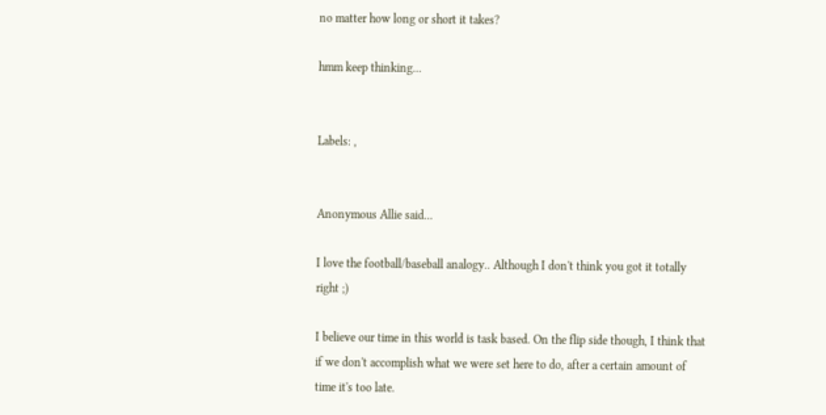no matter how long or short it takes?

hmm keep thinking...


Labels: ,


Anonymous Allie said...

I love the football/baseball analogy.. Although I don't think you got it totally right ;)

I believe our time in this world is task based. On the flip side though, I think that if we don't accomplish what we were set here to do, after a certain amount of time it's too late.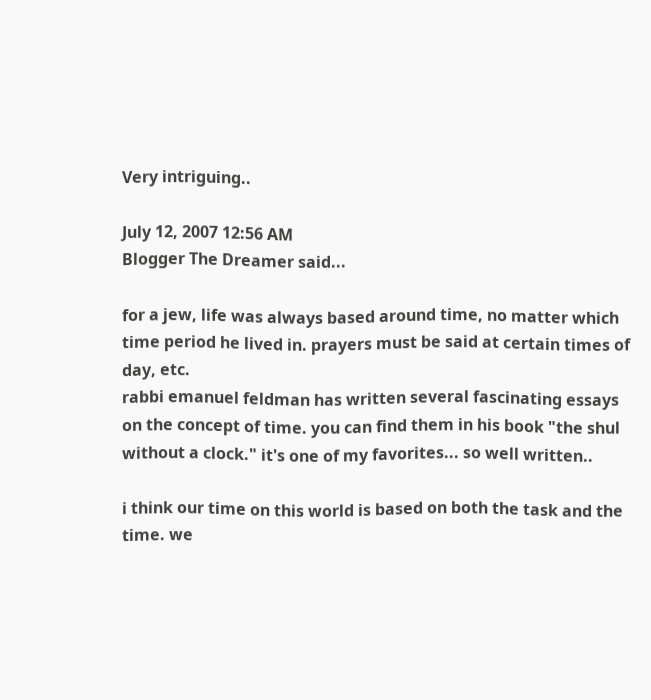Very intriguing..

July 12, 2007 12:56 AM
Blogger The Dreamer said...

for a jew, life was always based around time, no matter which time period he lived in. prayers must be said at certain times of day, etc.
rabbi emanuel feldman has written several fascinating essays on the concept of time. you can find them in his book "the shul without a clock." it's one of my favorites... so well written..

i think our time on this world is based on both the task and the time. we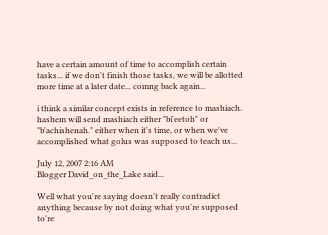have a certain amount of time to accomplish certain tasks... if we don't finish those tasks, we will be allotted more time at a later date... comng back again...

i think a similar concept exists in reference to mashiach. hashem will send mashiach either "bi'eetoh" or "b'achishenah." either when it's time, or when we've accomplished what golus was supposed to teach us...

July 12, 2007 2:16 AM
Blogger David_on_the_Lake said...

Well what you're saying doesn't really contradict anything because by not doing what you're supposed to're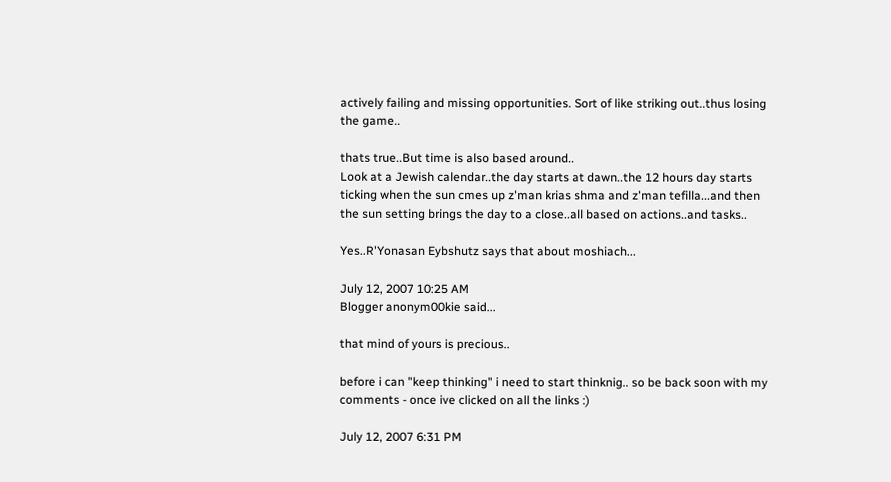actively failing and missing opportunities. Sort of like striking out..thus losing the game..

thats true..But time is also based around..
Look at a Jewish calendar..the day starts at dawn..the 12 hours day starts ticking when the sun cmes up z'man krias shma and z'man tefilla...and then the sun setting brings the day to a close..all based on actions..and tasks..

Yes..R'Yonasan Eybshutz says that about moshiach...

July 12, 2007 10:25 AM
Blogger anonym00kie said...

that mind of yours is precious..

before i can "keep thinking" i need to start thinknig.. so be back soon with my comments - once ive clicked on all the links :)

July 12, 2007 6:31 PM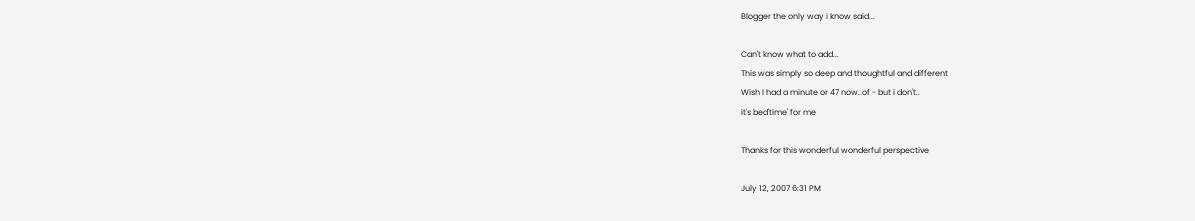Blogger the only way i know said...

Can't know what to add...
This was simply so deep and thoughtful and different
Wish I had a minute or 47 now..of - but i don't..
it's bed'time' for me

Thanks for this wonderful wonderful perspective

July 12, 2007 6:31 PM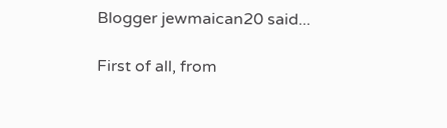Blogger jewmaican20 said...

First of all, from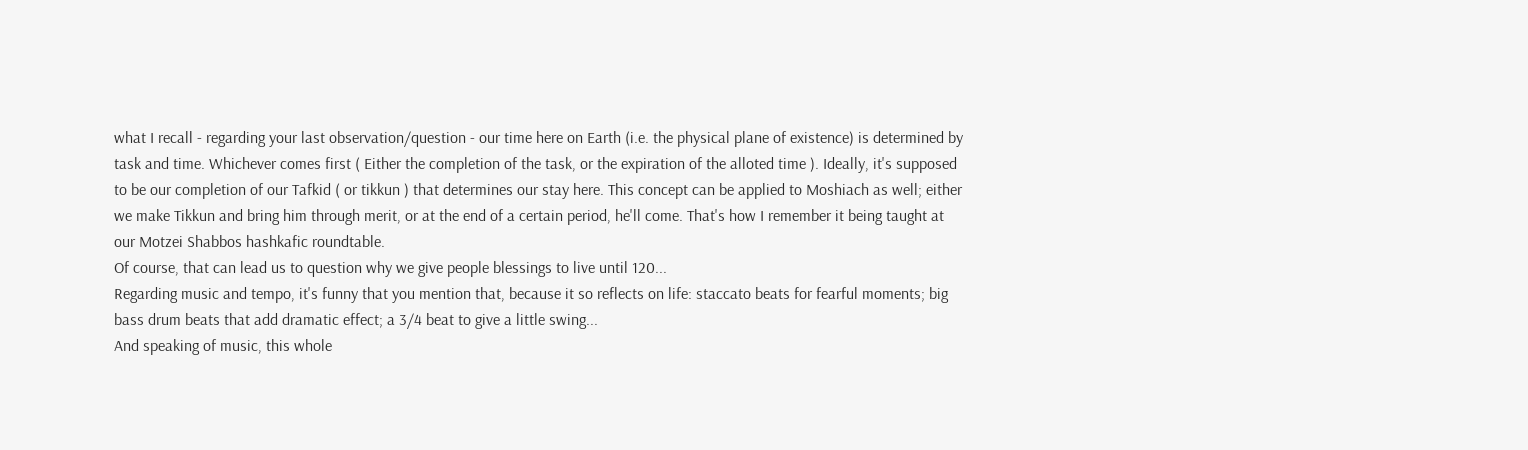what I recall - regarding your last observation/question - our time here on Earth (i.e. the physical plane of existence) is determined by task and time. Whichever comes first ( Either the completion of the task, or the expiration of the alloted time ). Ideally, it's supposed to be our completion of our Tafkid ( or tikkun ) that determines our stay here. This concept can be applied to Moshiach as well; either we make Tikkun and bring him through merit, or at the end of a certain period, he'll come. That's how I remember it being taught at our Motzei Shabbos hashkafic roundtable.
Of course, that can lead us to question why we give people blessings to live until 120...
Regarding music and tempo, it's funny that you mention that, because it so reflects on life: staccato beats for fearful moments; big bass drum beats that add dramatic effect; a 3/4 beat to give a little swing...
And speaking of music, this whole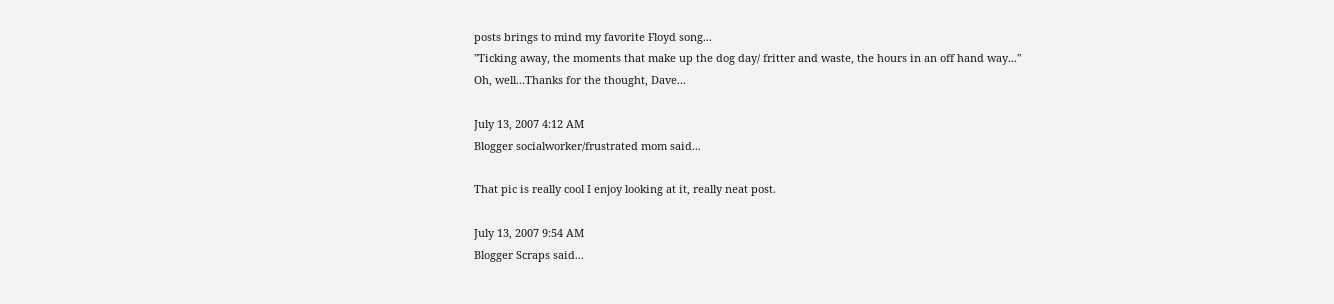posts brings to mind my favorite Floyd song...
"Ticking away, the moments that make up the dog day/ fritter and waste, the hours in an off hand way..."
Oh, well...Thanks for the thought, Dave...

July 13, 2007 4:12 AM
Blogger socialworker/frustrated mom said...

That pic is really cool I enjoy looking at it, really neat post.

July 13, 2007 9:54 AM
Blogger Scraps said...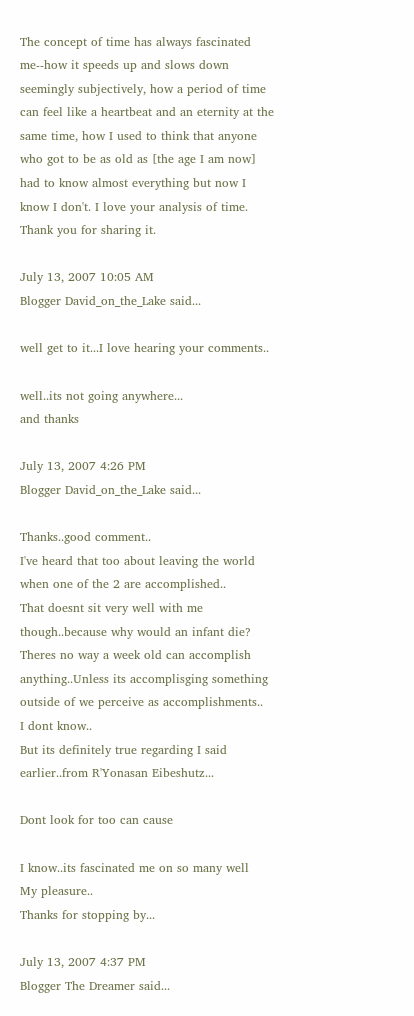The concept of time has always fascinated me--how it speeds up and slows down seemingly subjectively, how a period of time can feel like a heartbeat and an eternity at the same time, how I used to think that anyone who got to be as old as [the age I am now] had to know almost everything but now I know I don't. I love your analysis of time. Thank you for sharing it.

July 13, 2007 10:05 AM
Blogger David_on_the_Lake said...

well get to it...I love hearing your comments..

well..its not going anywhere...
and thanks

July 13, 2007 4:26 PM
Blogger David_on_the_Lake said...

Thanks..good comment..
I've heard that too about leaving the world when one of the 2 are accomplished..
That doesnt sit very well with me though..because why would an infant die? Theres no way a week old can accomplish anything..Unless its accomplisging something outside of we perceive as accomplishments..
I dont know..
But its definitely true regarding I said earlier..from R'Yonasan Eibeshutz...

Dont look for too can cause

I know..its fascinated me on so many well
My pleasure..
Thanks for stopping by...

July 13, 2007 4:37 PM
Blogger The Dreamer said...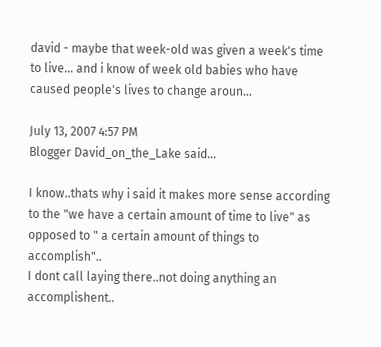david - maybe that week-old was given a week's time to live... and i know of week old babies who have caused people's lives to change aroun...

July 13, 2007 4:57 PM
Blogger David_on_the_Lake said...

I know..thats why i said it makes more sense according to the "we have a certain amount of time to live" as opposed to " a certain amount of things to accomplish"..
I dont call laying there..not doing anything an accomplishent..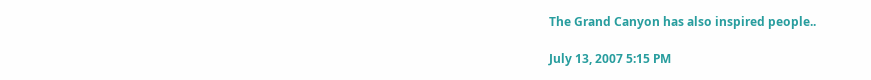The Grand Canyon has also inspired people..

July 13, 2007 5:15 PM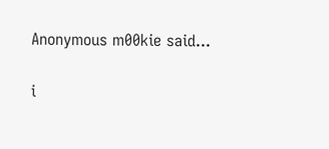Anonymous m00kie said...

i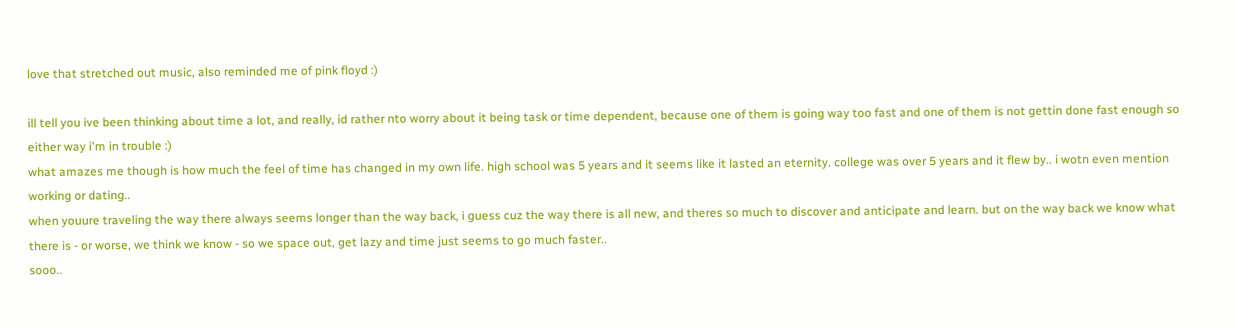love that stretched out music, also reminded me of pink floyd :)

ill tell you ive been thinking about time a lot, and really, id rather nto worry about it being task or time dependent, because one of them is going way too fast and one of them is not gettin done fast enough so either way i'm in trouble :)
what amazes me though is how much the feel of time has changed in my own life. high school was 5 years and it seems like it lasted an eternity. college was over 5 years and it flew by.. i wotn even mention working or dating..
when youure traveling the way there always seems longer than the way back, i guess cuz the way there is all new, and theres so much to discover and anticipate and learn. but on the way back we know what there is - or worse, we think we know - so we space out, get lazy and time just seems to go much faster..
sooo..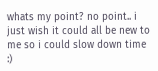whats my point? no point.. i just wish it could all be new to me so i could slow down time :)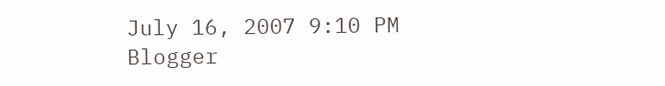July 16, 2007 9:10 PM
Blogger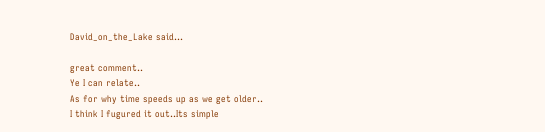David_on_the_Lake said...

great comment..
Ye I can relate..
As for why time speeds up as we get older..
I think I fugured it out..Its simple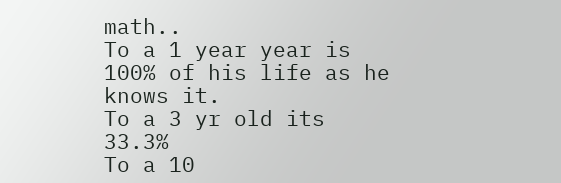math..
To a 1 year year is 100% of his life as he knows it.
To a 3 yr old its 33.3%
To a 10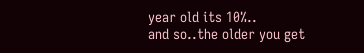year old its 10%..
and so..the older you get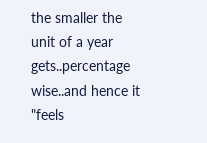the smaller the unit of a year gets..percentage wise..and hence it "feels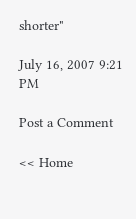shorter"

July 16, 2007 9:21 PM

Post a Comment

<< Home